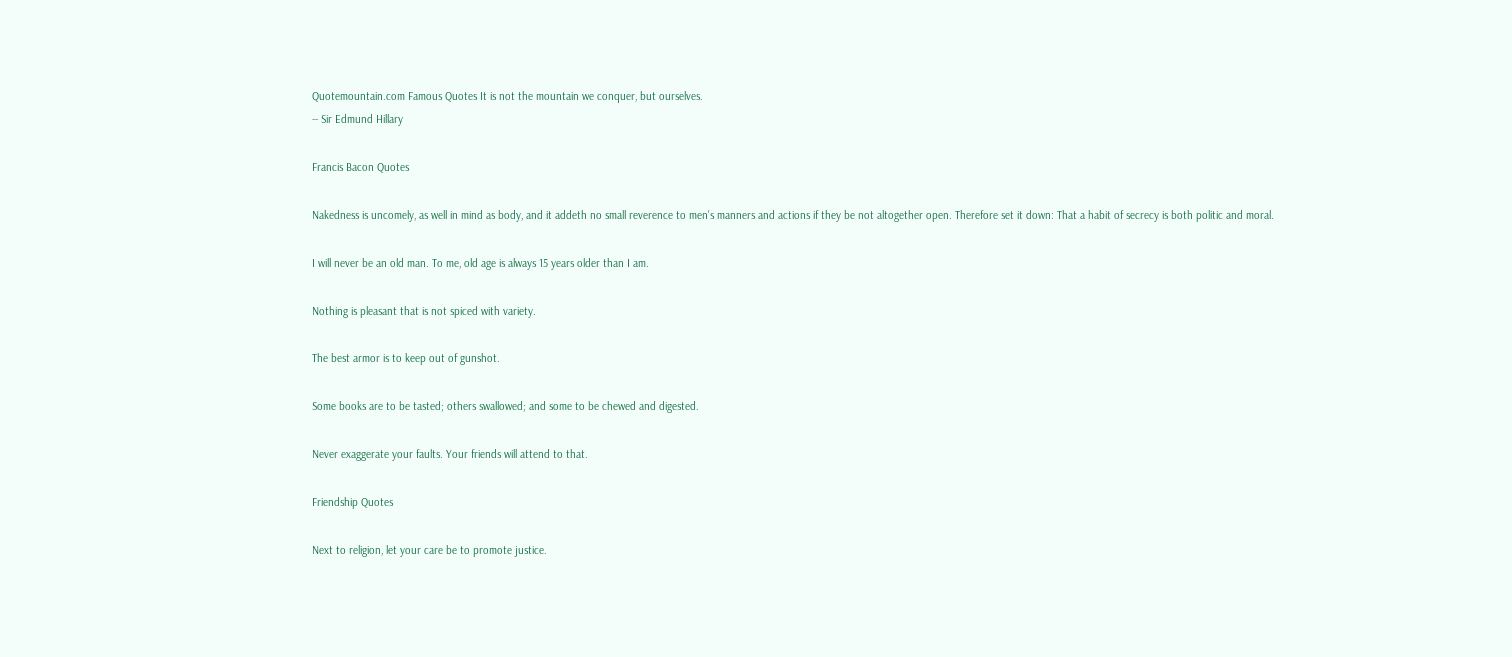Quotemountain.com Famous Quotes It is not the mountain we conquer, but ourselves.
-- Sir Edmund Hillary

Francis Bacon Quotes

Nakedness is uncomely, as well in mind as body, and it addeth no small reverence to men's manners and actions if they be not altogether open. Therefore set it down: That a habit of secrecy is both politic and moral.

I will never be an old man. To me, old age is always 15 years older than I am.

Nothing is pleasant that is not spiced with variety.

The best armor is to keep out of gunshot.

Some books are to be tasted; others swallowed; and some to be chewed and digested.

Never exaggerate your faults. Your friends will attend to that.

Friendship Quotes

Next to religion, let your care be to promote justice.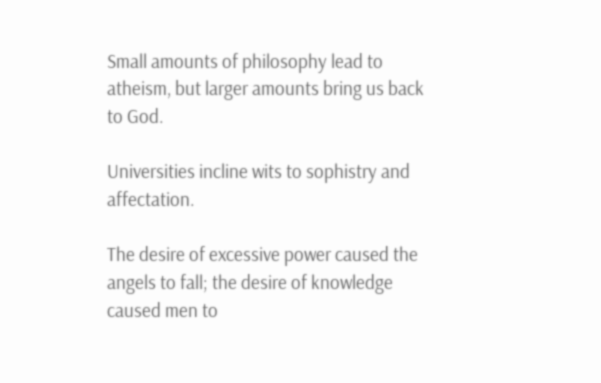Small amounts of philosophy lead to atheism, but larger amounts bring us back to God.

Universities incline wits to sophistry and affectation.

The desire of excessive power caused the angels to fall; the desire of knowledge caused men to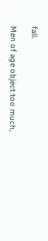fall.

Men of age object too much,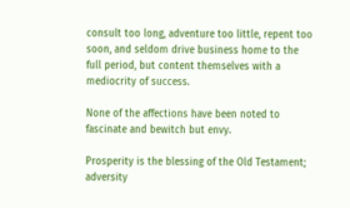consult too long, adventure too little, repent too soon, and seldom drive business home to the full period, but content themselves with a mediocrity of success.

None of the affections have been noted to fascinate and bewitch but envy.

Prosperity is the blessing of the Old Testament; adversity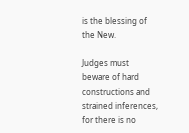is the blessing of the New.

Judges must beware of hard constructions and strained inferences, for there is no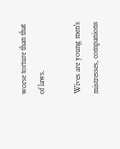worse torture than that of laws.

Wives are young men's mistresses, companions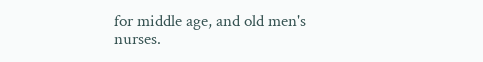for middle age, and old men's nurses.